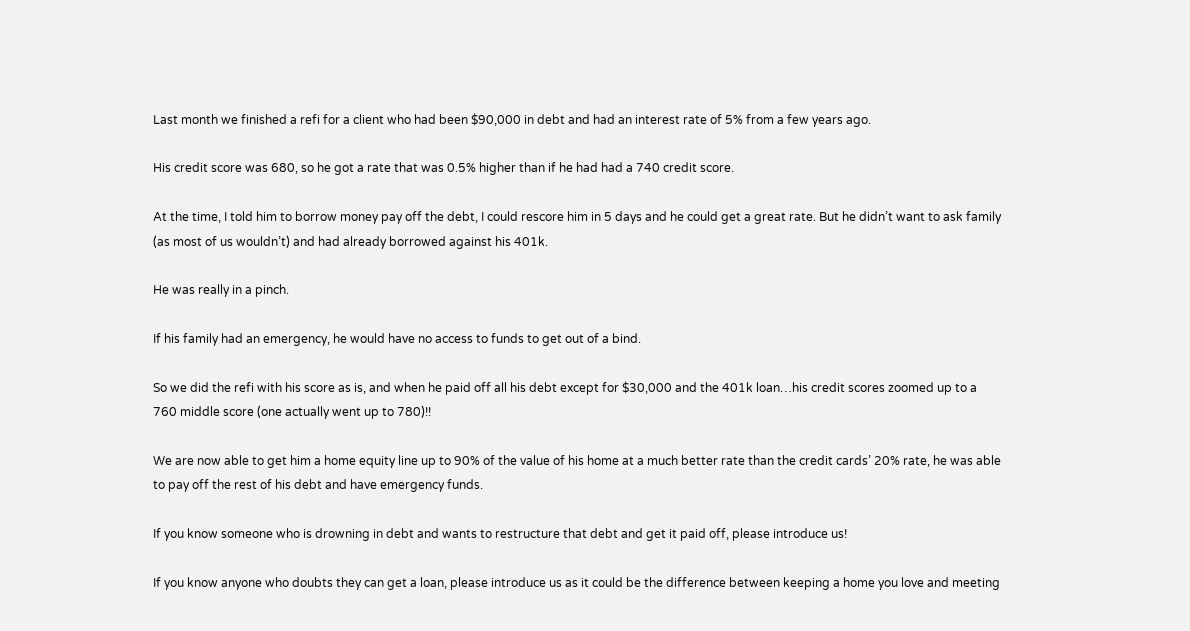Last month we finished a refi for a client who had been $90,000 in debt and had an interest rate of 5% from a few years ago.

His credit score was 680, so he got a rate that was 0.5% higher than if he had had a 740 credit score.

At the time, I told him to borrow money pay off the debt, I could rescore him in 5 days and he could get a great rate. But he didn’t want to ask family (as most of us wouldn’t) and had already borrowed against his 401k.

He was really in a pinch.

If his family had an emergency, he would have no access to funds to get out of a bind.

So we did the refi with his score as is, and when he paid off all his debt except for $30,000 and the 401k loan…his credit scores zoomed up to a 760 middle score (one actually went up to 780)!!

We are now able to get him a home equity line up to 90% of the value of his home at a much better rate than the credit cards’ 20% rate, he was able to pay off the rest of his debt and have emergency funds.

If you know someone who is drowning in debt and wants to restructure that debt and get it paid off, please introduce us!

If you know anyone who doubts they can get a loan, please introduce us as it could be the difference between keeping a home you love and meeting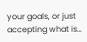your goals, or just accepting what is…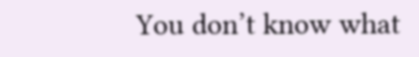You don’t know what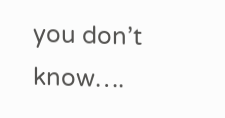you don’t know….